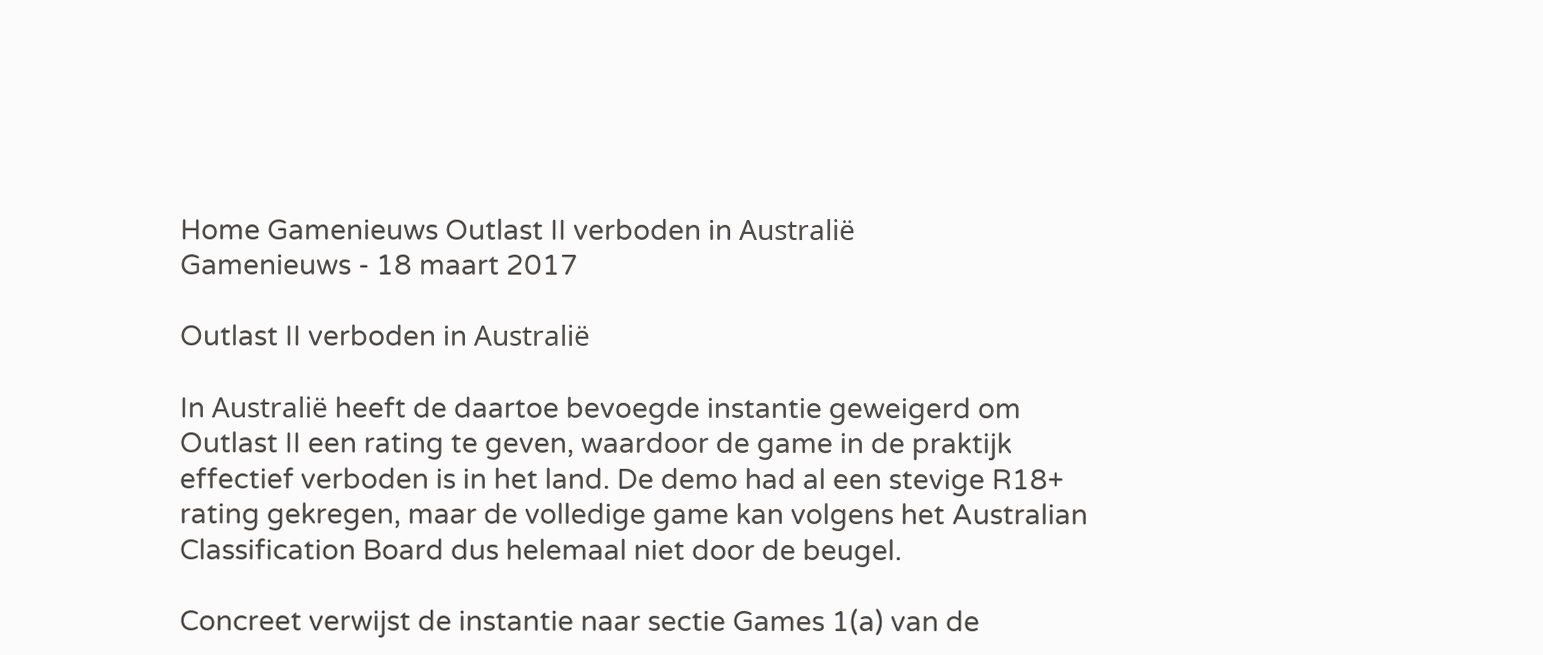Home Gamenieuws Outlast II verboden in Australië
Gamenieuws - 18 maart 2017

Outlast II verboden in Australië

In Australië heeft de daartoe bevoegde instantie geweigerd om Outlast II een rating te geven, waardoor de game in de praktijk effectief verboden is in het land. De demo had al een stevige R18+ rating gekregen, maar de volledige game kan volgens het Australian Classification Board dus helemaal niet door de beugel.

Concreet verwijst de instantie naar sectie Games 1(a) van de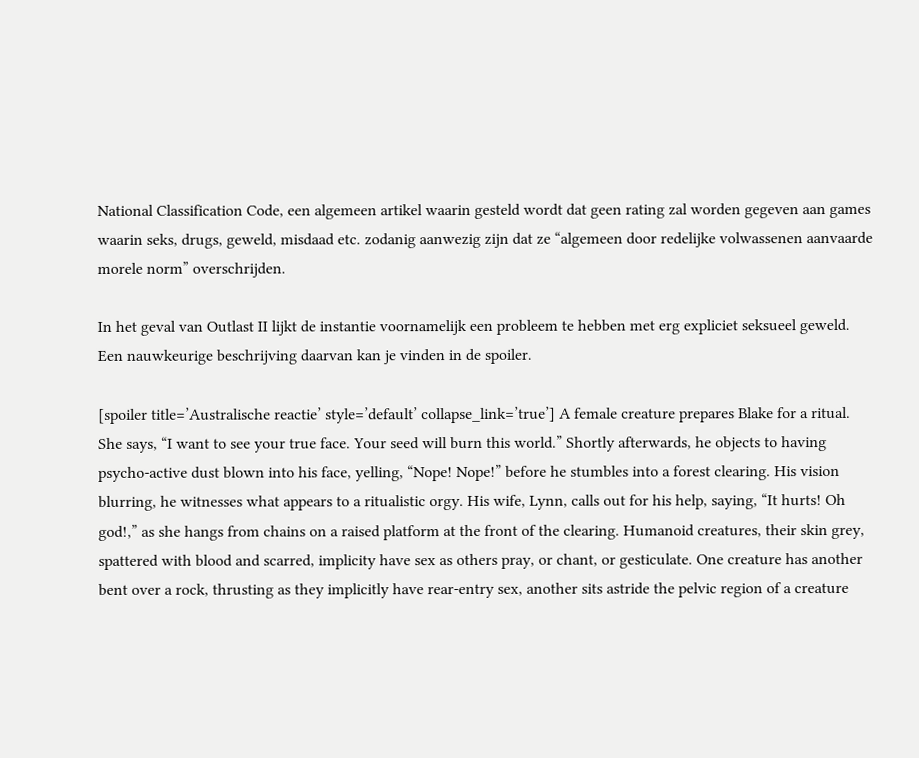National Classification Code, een algemeen artikel waarin gesteld wordt dat geen rating zal worden gegeven aan games waarin seks, drugs, geweld, misdaad etc. zodanig aanwezig zijn dat ze “algemeen door redelijke volwassenen aanvaarde morele norm” overschrijden.

In het geval van Outlast II lijkt de instantie voornamelijk een probleem te hebben met erg expliciet seksueel geweld. Een nauwkeurige beschrijving daarvan kan je vinden in de spoiler.

[spoiler title=’Australische reactie’ style=’default’ collapse_link=’true’] A female creature prepares Blake for a ritual. She says, “I want to see your true face. Your seed will burn this world.” Shortly afterwards, he objects to having psycho-active dust blown into his face, yelling, “Nope! Nope!” before he stumbles into a forest clearing. His vision blurring, he witnesses what appears to a ritualistic orgy. His wife, Lynn, calls out for his help, saying, “It hurts! Oh god!,” as she hangs from chains on a raised platform at the front of the clearing. Humanoid creatures, their skin grey, spattered with blood and scarred, implicity have sex as others pray, or chant, or gesticulate. One creature has another bent over a rock, thrusting as they implicitly have rear-entry sex, another sits astride the pelvic region of a creature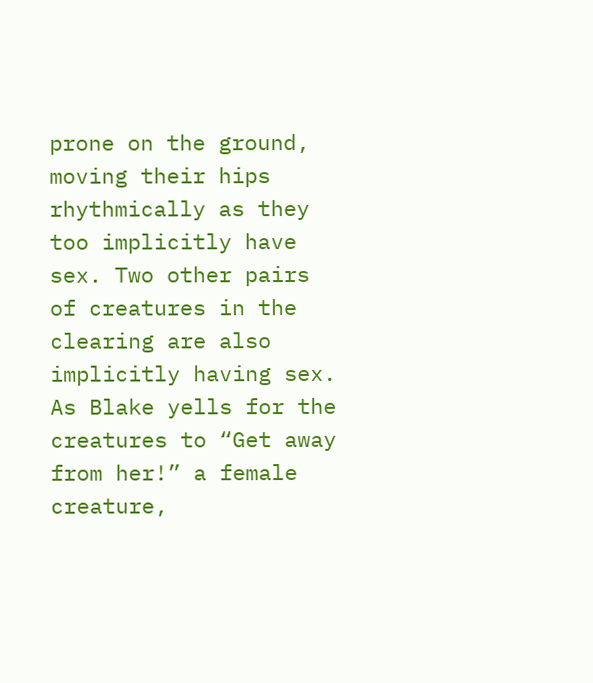prone on the ground, moving their hips rhythmically as they too implicitly have sex. Two other pairs of creatures in the clearing are also implicitly having sex. As Blake yells for the creatures to “Get away from her!” a female creature,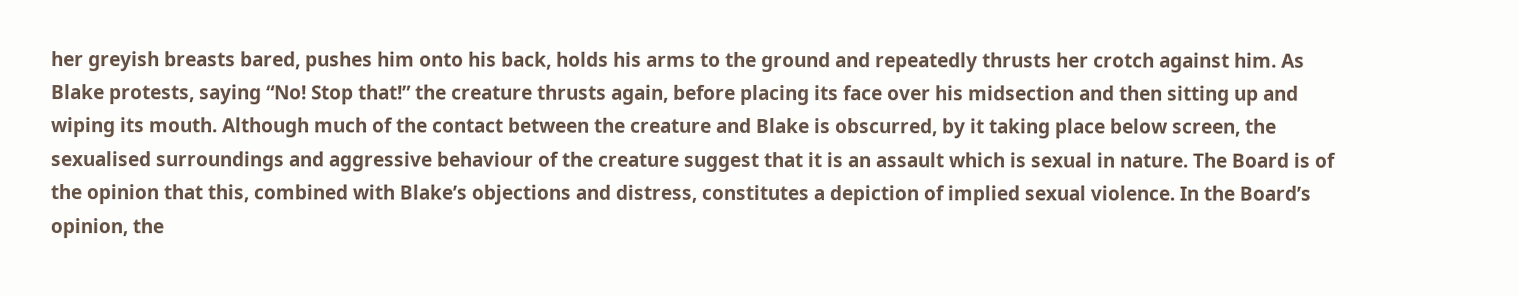her greyish breasts bared, pushes him onto his back, holds his arms to the ground and repeatedly thrusts her crotch against him. As Blake protests, saying “No! Stop that!” the creature thrusts again, before placing its face over his midsection and then sitting up and wiping its mouth. Although much of the contact between the creature and Blake is obscurred, by it taking place below screen, the sexualised surroundings and aggressive behaviour of the creature suggest that it is an assault which is sexual in nature. The Board is of the opinion that this, combined with Blake’s objections and distress, constitutes a depiction of implied sexual violence. In the Board’s opinion, the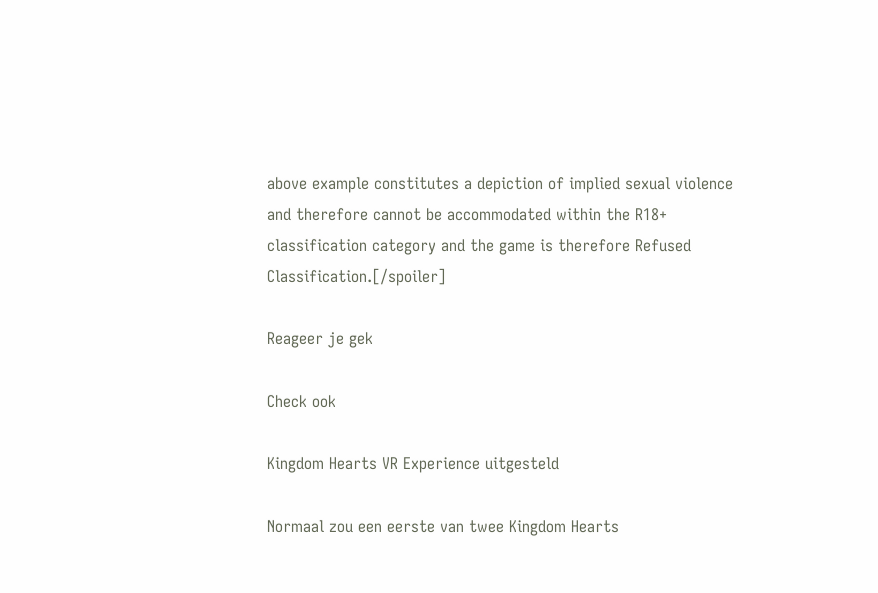above example constitutes a depiction of implied sexual violence and therefore cannot be accommodated within the R18+ classification category and the game is therefore Refused Classification.[/spoiler]

Reageer je gek

Check ook

Kingdom Hearts VR Experience uitgesteld

Normaal zou een eerste van twee Kingdom Hearts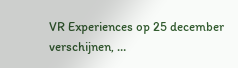VR Experiences op 25 december verschijnen, …